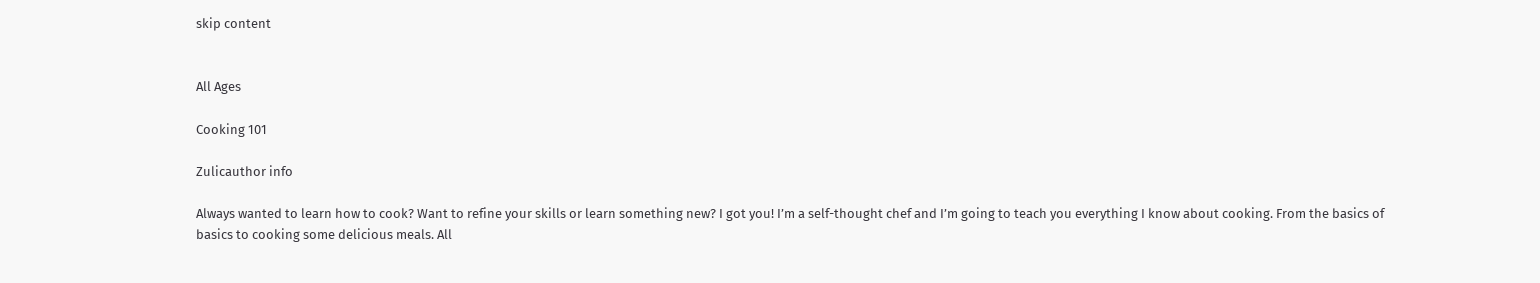skip content


All Ages

Cooking 101

Zulicauthor info

Always wanted to learn how to cook? Want to refine your skills or learn something new? I got you! I’m a self-thought chef and I’m going to teach you everything I know about cooking. From the basics of basics to cooking some delicious meals. All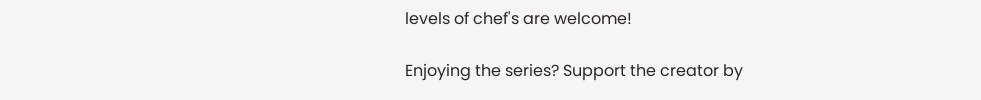levels of chef's are welcome!

Enjoying the series? Support the creator by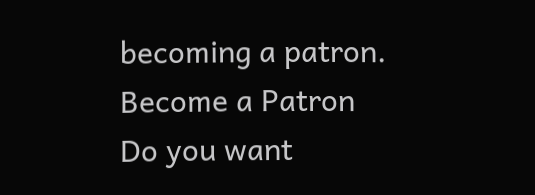becoming a patron.
Become a Patron
Do you want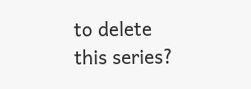to delete
this series?